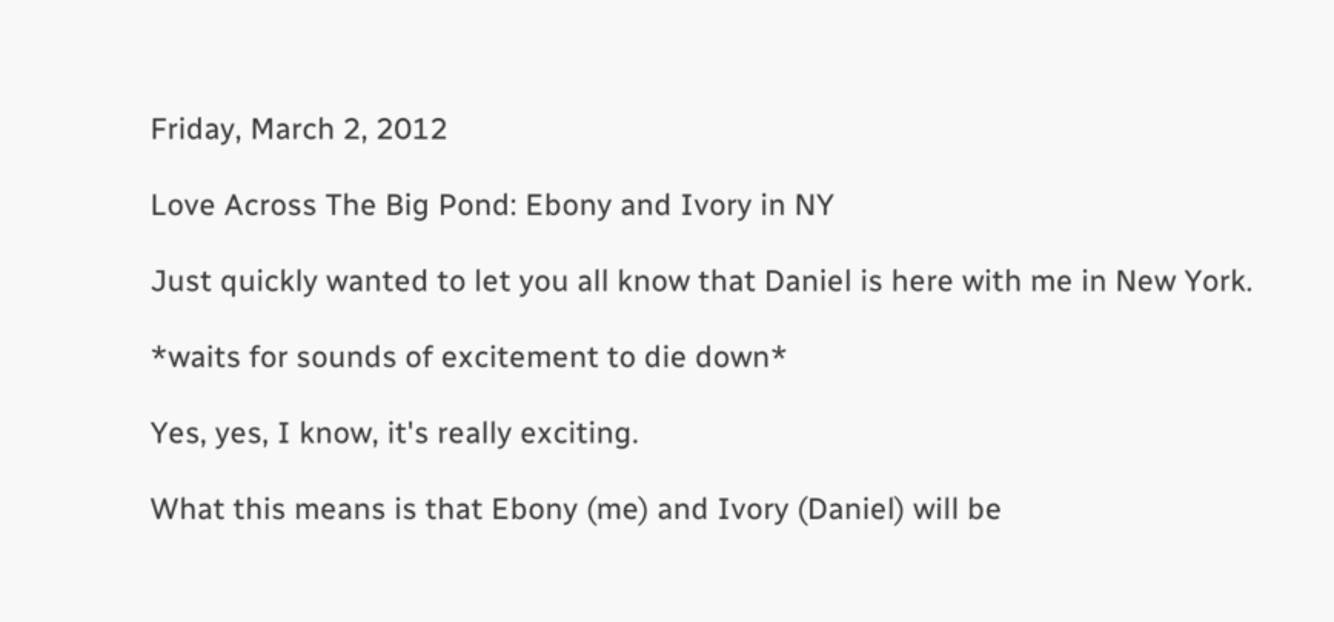Friday, March 2, 2012

Love Across The Big Pond: Ebony and Ivory in NY

Just quickly wanted to let you all know that Daniel is here with me in New York.

*waits for sounds of excitement to die down*

Yes, yes, I know, it's really exciting.

What this means is that Ebony (me) and Ivory (Daniel) will be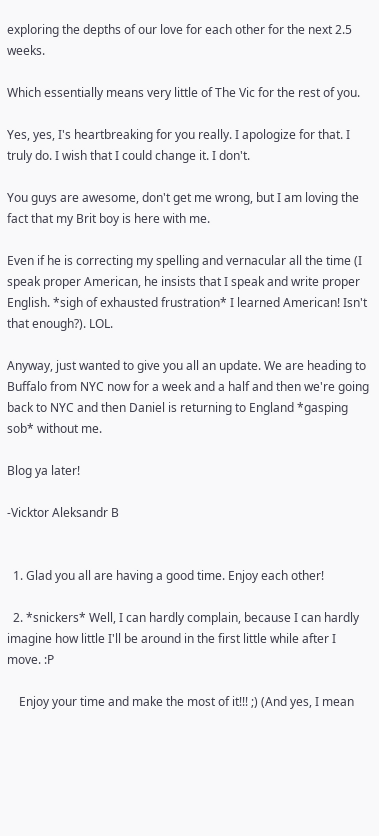exploring the depths of our love for each other for the next 2.5 weeks.

Which essentially means very little of The Vic for the rest of you.

Yes, yes, I's heartbreaking for you really. I apologize for that. I truly do. I wish that I could change it. I don't.

You guys are awesome, don't get me wrong, but I am loving the fact that my Brit boy is here with me.

Even if he is correcting my spelling and vernacular all the time (I speak proper American, he insists that I speak and write proper English. *sigh of exhausted frustration* I learned American! Isn't that enough?). LOL.

Anyway, just wanted to give you all an update. We are heading to Buffalo from NYC now for a week and a half and then we're going back to NYC and then Daniel is returning to England *gasping sob* without me.

Blog ya later!

-Vicktor Aleksandr B


  1. Glad you all are having a good time. Enjoy each other!

  2. *snickers* Well, I can hardly complain, because I can hardly imagine how little I'll be around in the first little while after I move. :P

    Enjoy your time and make the most of it!!! ;) (And yes, I mean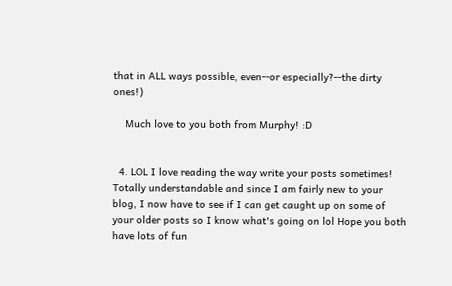that in ALL ways possible, even--or especially?--the dirty ones!)

    Much love to you both from Murphy! :D


  4. LOL I love reading the way write your posts sometimes! Totally understandable and since I am fairly new to your blog, I now have to see if I can get caught up on some of your older posts so I know what's going on lol Hope you both have lots of fun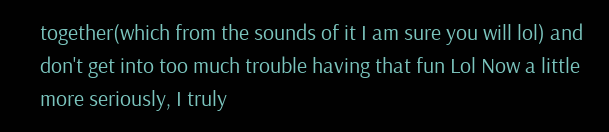together(which from the sounds of it I am sure you will lol) and don't get into too much trouble having that fun Lol Now a little more seriously, I truly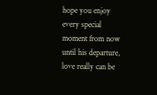hope you enjoy every special moment from now until his departure, love really can be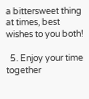a bittersweet thing at times, best wishes to you both!

  5. Enjoy your time together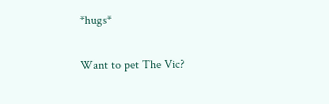*hugs*


Want to pet The Vic?